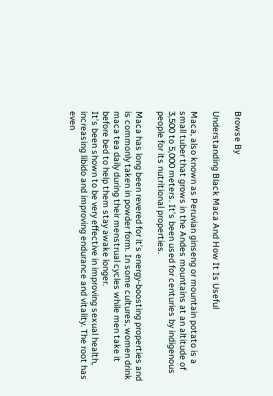Browse By

Understanding Black Maca And How It Is Useful

Maca, also known as Peruvian ginseng or mountain potato is a small tuber that grows in the Andes mountains at an altitude of 3,500 to 5,000 meters. It’s been used for centuries by indigenous people for its nutritional properties.

Maca has long been revered for it’s energy-boosting properties and is commonly taken in powder form. In some cultures, women drink maca tea daily during their menstrual cycles while men take it before bed to help them stay awake longer.
It’s been shown to be very effective in improving sexual health, increasing libido and improving endurance and vitality. The root has even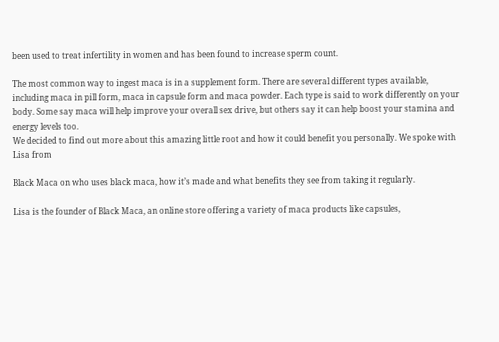been used to treat infertility in women and has been found to increase sperm count.

The most common way to ingest maca is in a supplement form. There are several different types available, including maca in pill form, maca in capsule form and maca powder. Each type is said to work differently on your body. Some say maca will help improve your overall sex drive, but others say it can help boost your stamina and energy levels too.
We decided to find out more about this amazing little root and how it could benefit you personally. We spoke with Lisa from

Black Maca on who uses black maca, how it’s made and what benefits they see from taking it regularly.

Lisa is the founder of Black Maca, an online store offering a variety of maca products like capsules,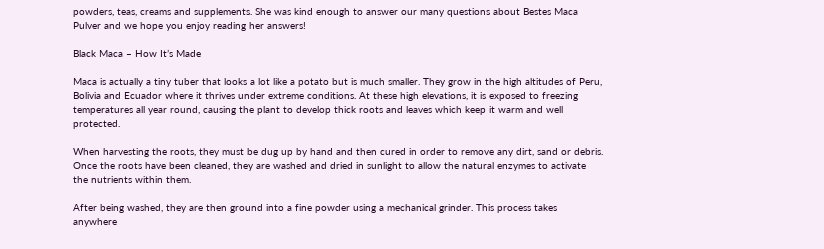powders, teas, creams and supplements. She was kind enough to answer our many questions about Bestes Maca Pulver and we hope you enjoy reading her answers!

Black Maca – How It’s Made

Maca is actually a tiny tuber that looks a lot like a potato but is much smaller. They grow in the high altitudes of Peru, Bolivia and Ecuador where it thrives under extreme conditions. At these high elevations, it is exposed to freezing temperatures all year round, causing the plant to develop thick roots and leaves which keep it warm and well protected.

When harvesting the roots, they must be dug up by hand and then cured in order to remove any dirt, sand or debris. Once the roots have been cleaned, they are washed and dried in sunlight to allow the natural enzymes to activate the nutrients within them.

After being washed, they are then ground into a fine powder using a mechanical grinder. This process takes anywhere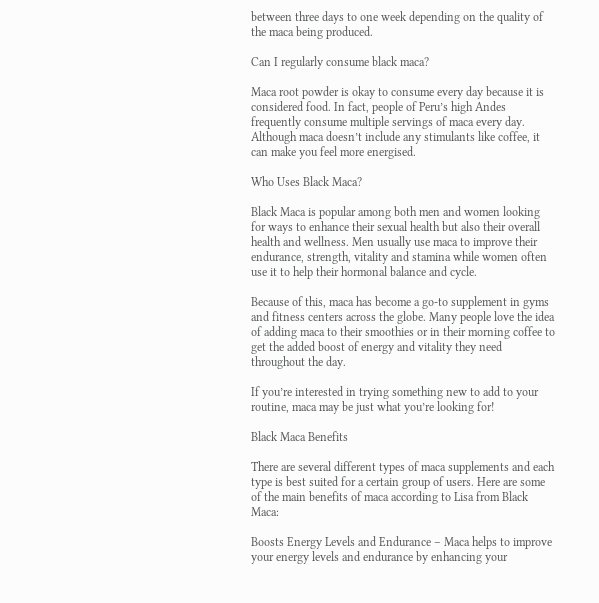between three days to one week depending on the quality of the maca being produced.

Can I regularly consume black maca?

Maca root powder is okay to consume every day because it is considered food. In fact, people of Peru’s high Andes frequently consume multiple servings of maca every day. Although maca doesn’t include any stimulants like coffee, it can make you feel more energised.

Who Uses Black Maca?

Black Maca is popular among both men and women looking for ways to enhance their sexual health but also their overall health and wellness. Men usually use maca to improve their endurance, strength, vitality and stamina while women often use it to help their hormonal balance and cycle.

Because of this, maca has become a go-to supplement in gyms and fitness centers across the globe. Many people love the idea of adding maca to their smoothies or in their morning coffee to get the added boost of energy and vitality they need throughout the day.

If you’re interested in trying something new to add to your routine, maca may be just what you’re looking for!

Black Maca Benefits

There are several different types of maca supplements and each type is best suited for a certain group of users. Here are some of the main benefits of maca according to Lisa from Black Maca:

Boosts Energy Levels and Endurance – Maca helps to improve your energy levels and endurance by enhancing your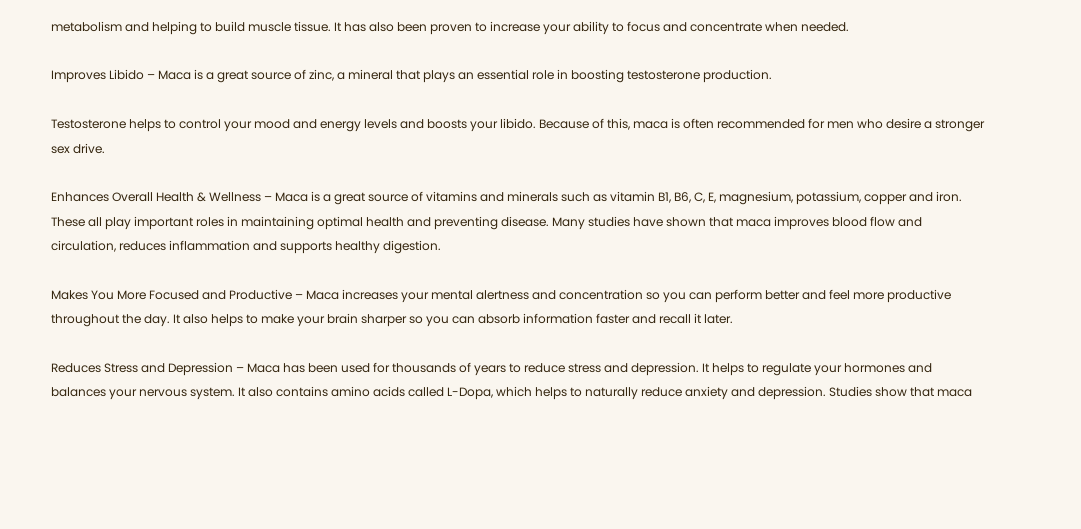metabolism and helping to build muscle tissue. It has also been proven to increase your ability to focus and concentrate when needed.

Improves Libido – Maca is a great source of zinc, a mineral that plays an essential role in boosting testosterone production.

Testosterone helps to control your mood and energy levels and boosts your libido. Because of this, maca is often recommended for men who desire a stronger sex drive.

Enhances Overall Health & Wellness – Maca is a great source of vitamins and minerals such as vitamin B1, B6, C, E, magnesium, potassium, copper and iron. These all play important roles in maintaining optimal health and preventing disease. Many studies have shown that maca improves blood flow and circulation, reduces inflammation and supports healthy digestion.

Makes You More Focused and Productive – Maca increases your mental alertness and concentration so you can perform better and feel more productive throughout the day. It also helps to make your brain sharper so you can absorb information faster and recall it later.

Reduces Stress and Depression – Maca has been used for thousands of years to reduce stress and depression. It helps to regulate your hormones and balances your nervous system. It also contains amino acids called L-Dopa, which helps to naturally reduce anxiety and depression. Studies show that maca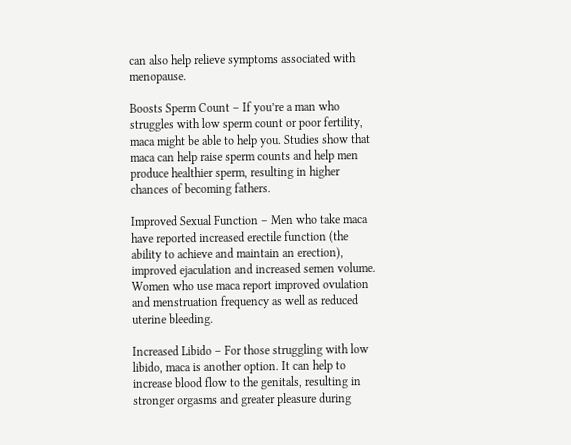can also help relieve symptoms associated with menopause.

Boosts Sperm Count – If you’re a man who struggles with low sperm count or poor fertility, maca might be able to help you. Studies show that maca can help raise sperm counts and help men produce healthier sperm, resulting in higher chances of becoming fathers.

Improved Sexual Function – Men who take maca have reported increased erectile function (the ability to achieve and maintain an erection), improved ejaculation and increased semen volume. Women who use maca report improved ovulation and menstruation frequency as well as reduced uterine bleeding.

Increased Libido – For those struggling with low libido, maca is another option. It can help to increase blood flow to the genitals, resulting in stronger orgasms and greater pleasure during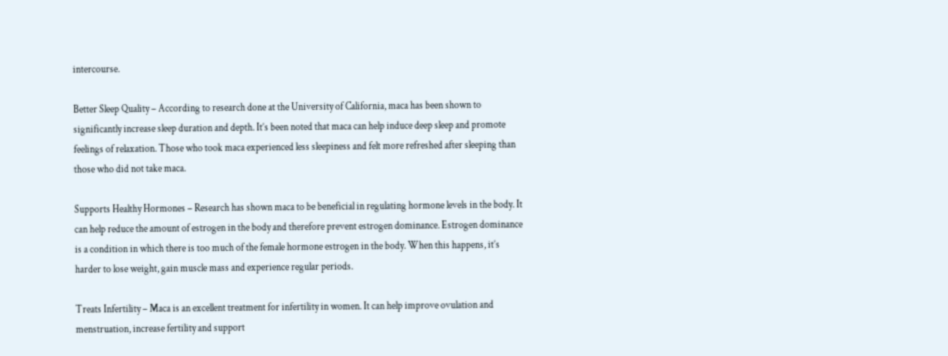intercourse.

Better Sleep Quality – According to research done at the University of California, maca has been shown to significantly increase sleep duration and depth. It’s been noted that maca can help induce deep sleep and promote feelings of relaxation. Those who took maca experienced less sleepiness and felt more refreshed after sleeping than those who did not take maca.

Supports Healthy Hormones – Research has shown maca to be beneficial in regulating hormone levels in the body. It can help reduce the amount of estrogen in the body and therefore prevent estrogen dominance. Estrogen dominance is a condition in which there is too much of the female hormone estrogen in the body. When this happens, it’s harder to lose weight, gain muscle mass and experience regular periods.

Treats Infertility – Maca is an excellent treatment for infertility in women. It can help improve ovulation and menstruation, increase fertility and support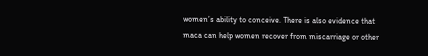women’s ability to conceive. There is also evidence that maca can help women recover from miscarriage or other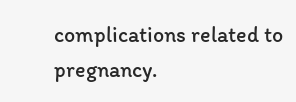complications related to pregnancy.